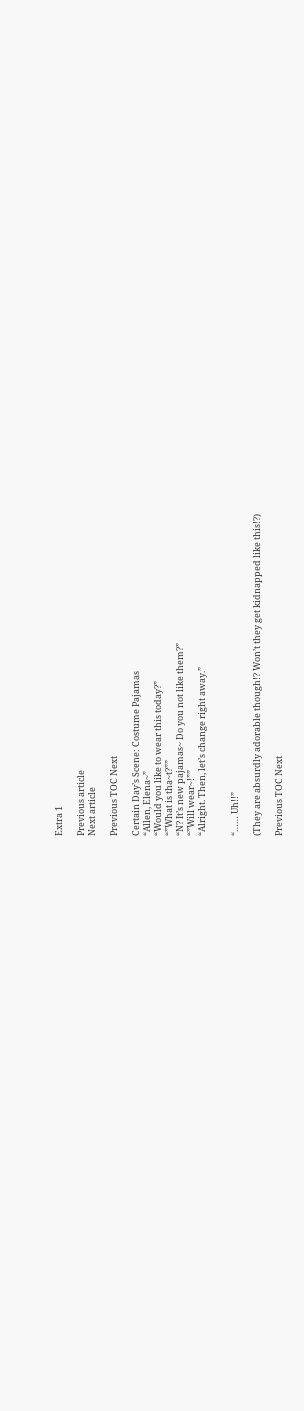Extra 1

Previous article
Next article

Previous TOC Next

Certain Day’s Scene: Costume Pajamas
“Allen, Elena~”
“Would you like to wear this today?”
“”What is tha~t?””
“N? It’s new pajamas~ Do you not like them?”
“”Will wear~!””
“Alright. Then, let’s change right away.”


“…… Uh!!”

(They are absurdly adorable though!? Won’t they get kidnapped like this!?)

Previous TOC Next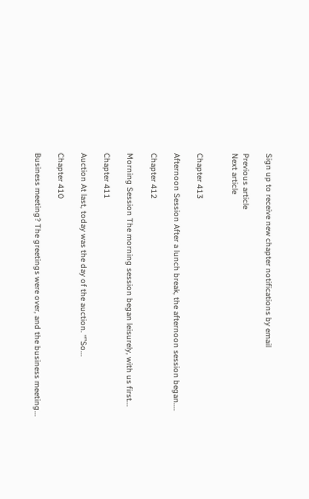Sign up to receive new chapter notifications by email

Previous article
Next article


Chapter 413

Afternoon Session After a lunch break, the afternoon session began....

Chapter 412

Morning Session The morning session began leisurely, with us first...

Chapter 411

Auction At last, today was the day of the auction. “”So...

Chapter 410

Business meeting? The greetings were over, and the business meeting...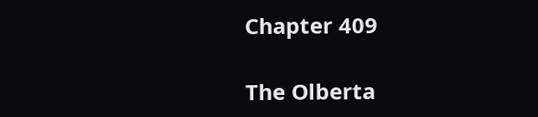Chapter 409

The Olberta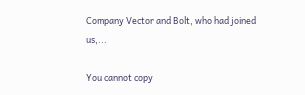Company Vector and Bolt, who had joined us,...

You cannot copy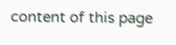content of this page